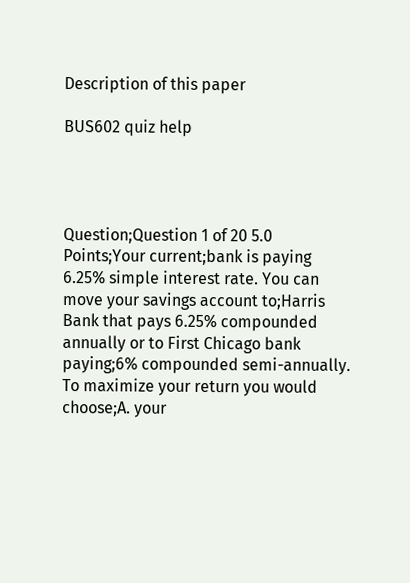Description of this paper

BUS602 quiz help




Question;Question 1 of 20 5.0 Points;Your current;bank is paying 6.25% simple interest rate. You can move your savings account to;Harris Bank that pays 6.25% compounded annually or to First Chicago bank paying;6% compounded semi-annually. To maximize your return you would choose;A. your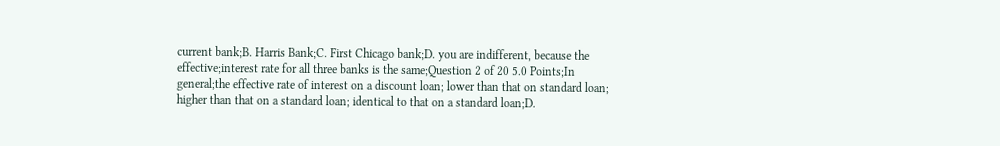current bank;B. Harris Bank;C. First Chicago bank;D. you are indifferent, because the effective;interest rate for all three banks is the same;Question 2 of 20 5.0 Points;In general;the effective rate of interest on a discount loan; lower than that on standard loan; higher than that on a standard loan; identical to that on a standard loan;D.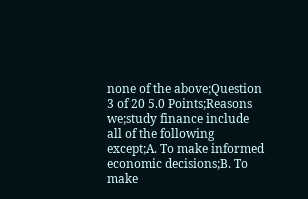none of the above;Question 3 of 20 5.0 Points;Reasons we;study finance include all of the following except;A. To make informed economic decisions;B. To make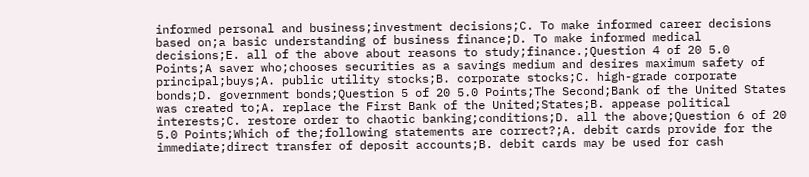informed personal and business;investment decisions;C. To make informed career decisions based on;a basic understanding of business finance;D. To make informed medical decisions;E. all of the above about reasons to study;finance.;Question 4 of 20 5.0 Points;A saver who;chooses securities as a savings medium and desires maximum safety of principal;buys;A. public utility stocks;B. corporate stocks;C. high-grade corporate bonds;D. government bonds;Question 5 of 20 5.0 Points;The Second;Bank of the United States was created to;A. replace the First Bank of the United;States;B. appease political interests;C. restore order to chaotic banking;conditions;D. all the above;Question 6 of 20 5.0 Points;Which of the;following statements are correct?;A. debit cards provide for the immediate;direct transfer of deposit accounts;B. debit cards may be used for cash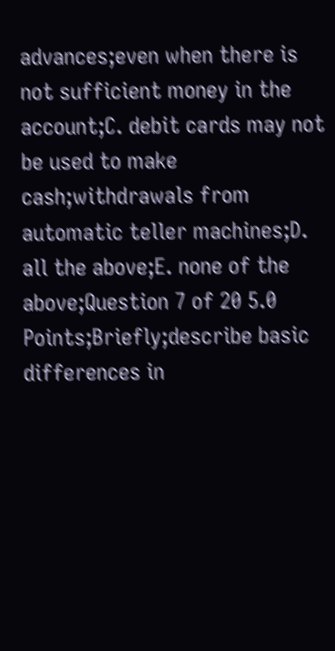advances;even when there is not sufficient money in the account;C. debit cards may not be used to make cash;withdrawals from automatic teller machines;D. all the above;E. none of the above;Question 7 of 20 5.0 Points;Briefly;describe basic differences in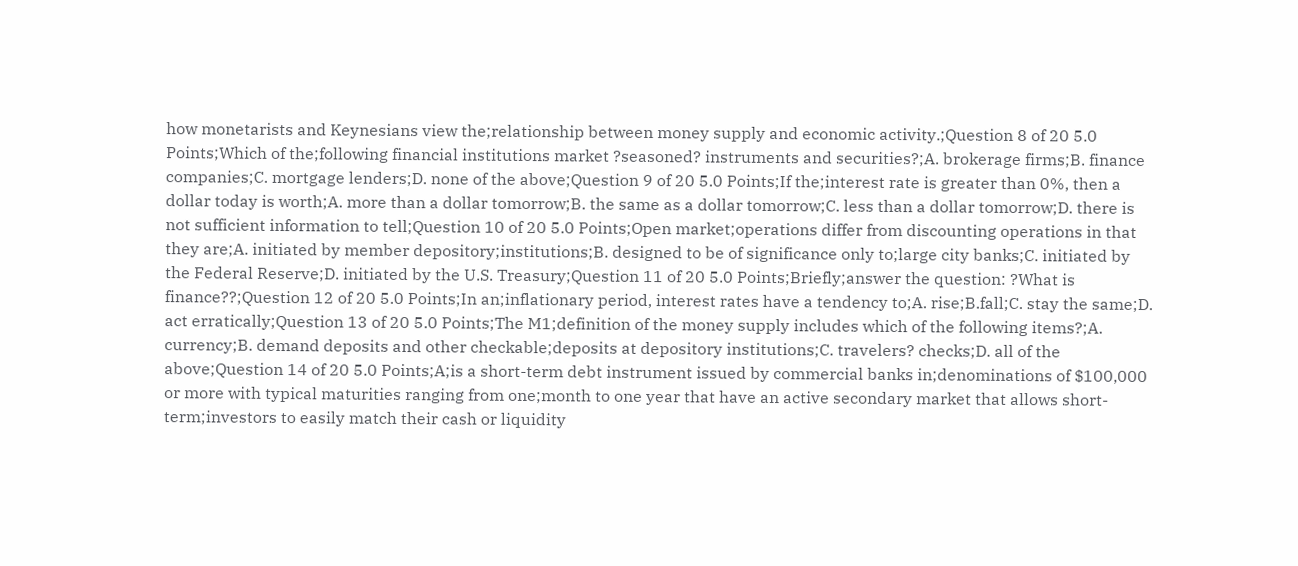how monetarists and Keynesians view the;relationship between money supply and economic activity.;Question 8 of 20 5.0 Points;Which of the;following financial institutions market ?seasoned? instruments and securities?;A. brokerage firms;B. finance companies;C. mortgage lenders;D. none of the above;Question 9 of 20 5.0 Points;If the;interest rate is greater than 0%, then a dollar today is worth;A. more than a dollar tomorrow;B. the same as a dollar tomorrow;C. less than a dollar tomorrow;D. there is not sufficient information to tell;Question 10 of 20 5.0 Points;Open market;operations differ from discounting operations in that they are;A. initiated by member depository;institutions;B. designed to be of significance only to;large city banks;C. initiated by the Federal Reserve;D. initiated by the U.S. Treasury;Question 11 of 20 5.0 Points;Briefly;answer the question: ?What is finance??;Question 12 of 20 5.0 Points;In an;inflationary period, interest rates have a tendency to;A. rise;B.fall;C. stay the same;D. act erratically;Question 13 of 20 5.0 Points;The M1;definition of the money supply includes which of the following items?;A. currency;B. demand deposits and other checkable;deposits at depository institutions;C. travelers? checks;D. all of the above;Question 14 of 20 5.0 Points;A;is a short-term debt instrument issued by commercial banks in;denominations of $100,000 or more with typical maturities ranging from one;month to one year that have an active secondary market that allows short-term;investors to easily match their cash or liquidity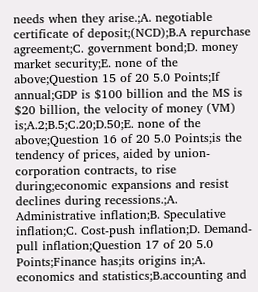needs when they arise.;A. negotiable certificate of deposit;(NCD);B.A repurchase agreement;C. government bond;D. money market security;E. none of the above;Question 15 of 20 5.0 Points;If annual;GDP is $100 billion and the MS is $20 billion, the velocity of money (VM) is;A.2;B.5;C.20;D.50;E. none of the above;Question 16 of 20 5.0 Points;is the tendency of prices, aided by union-corporation contracts, to rise during;economic expansions and resist declines during recessions.;A. Administrative inflation;B. Speculative inflation;C. Cost-push inflation;D. Demand-pull inflation;Question 17 of 20 5.0 Points;Finance has;its origins in;A. economics and statistics;B.accounting and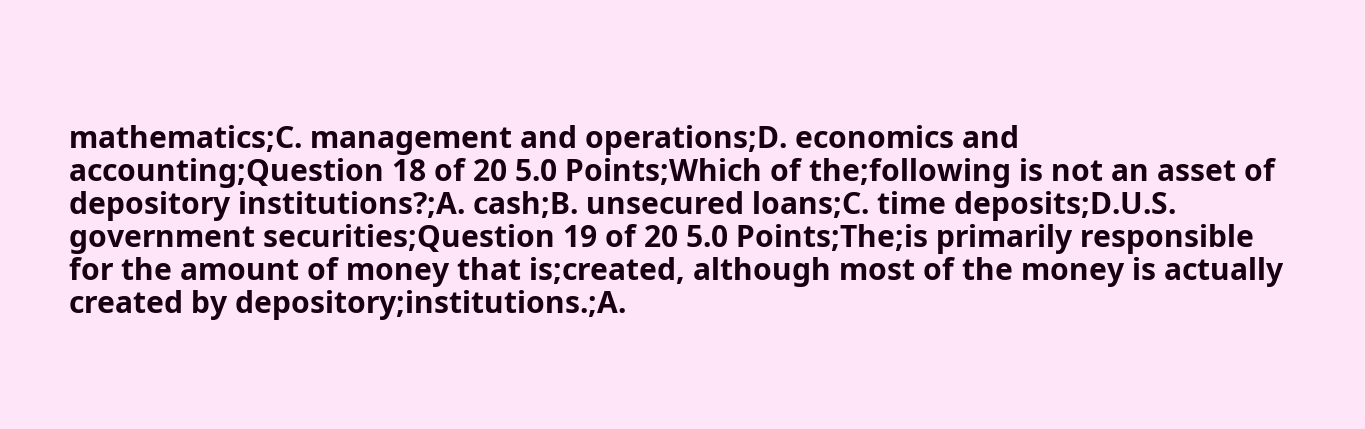mathematics;C. management and operations;D. economics and accounting;Question 18 of 20 5.0 Points;Which of the;following is not an asset of depository institutions?;A. cash;B. unsecured loans;C. time deposits;D.U.S. government securities;Question 19 of 20 5.0 Points;The;is primarily responsible for the amount of money that is;created, although most of the money is actually created by depository;institutions.;A.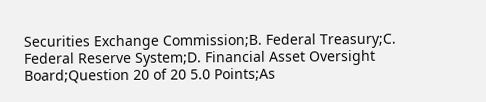Securities Exchange Commission;B. Federal Treasury;C. Federal Reserve System;D. Financial Asset Oversight Board;Question 20 of 20 5.0 Points;As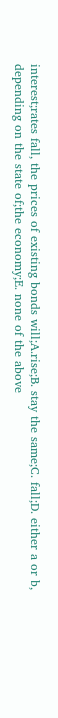interest;rates fall, the prices of existing bonds will;A.rise;B. stay the same;C. fall;D. either a or b, depending on the state of;the economy;E. none of the above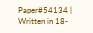Paper#54134 | Written in 18-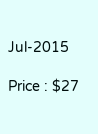Jul-2015

Price : $27